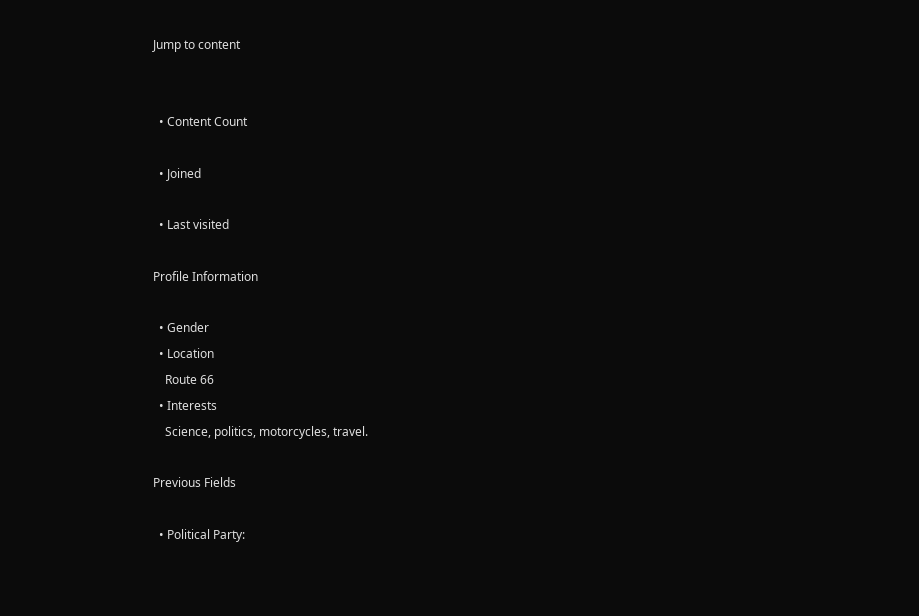Jump to content


  • Content Count

  • Joined

  • Last visited

Profile Information

  • Gender
  • Location
    Route 66
  • Interests
    Science, politics, motorcycles, travel.

Previous Fields

  • Political Party: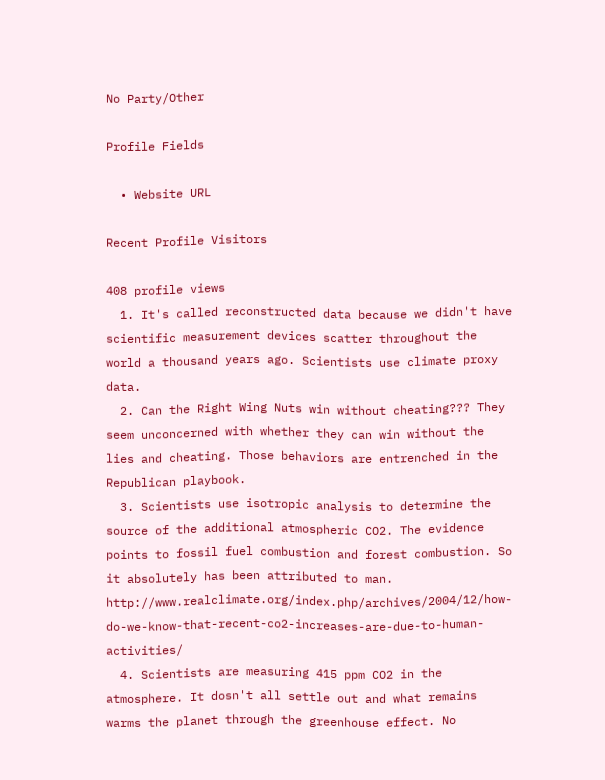No Party/Other

Profile Fields

  • Website URL

Recent Profile Visitors

408 profile views
  1. It's called reconstructed data because we didn't have scientific measurement devices scatter throughout the world a thousand years ago. Scientists use climate proxy data.
  2. Can the Right Wing Nuts win without cheating??? They seem unconcerned with whether they can win without the lies and cheating. Those behaviors are entrenched in the Republican playbook.
  3. Scientists use isotropic analysis to determine the source of the additional atmospheric CO2. The evidence points to fossil fuel combustion and forest combustion. So it absolutely has been attributed to man. http://www.realclimate.org/index.php/archives/2004/12/how-do-we-know-that-recent-co2-increases-are-due-to-human-activities/
  4. Scientists are measuring 415 ppm CO2 in the atmosphere. It dosn't all settle out and what remains warms the planet through the greenhouse effect. No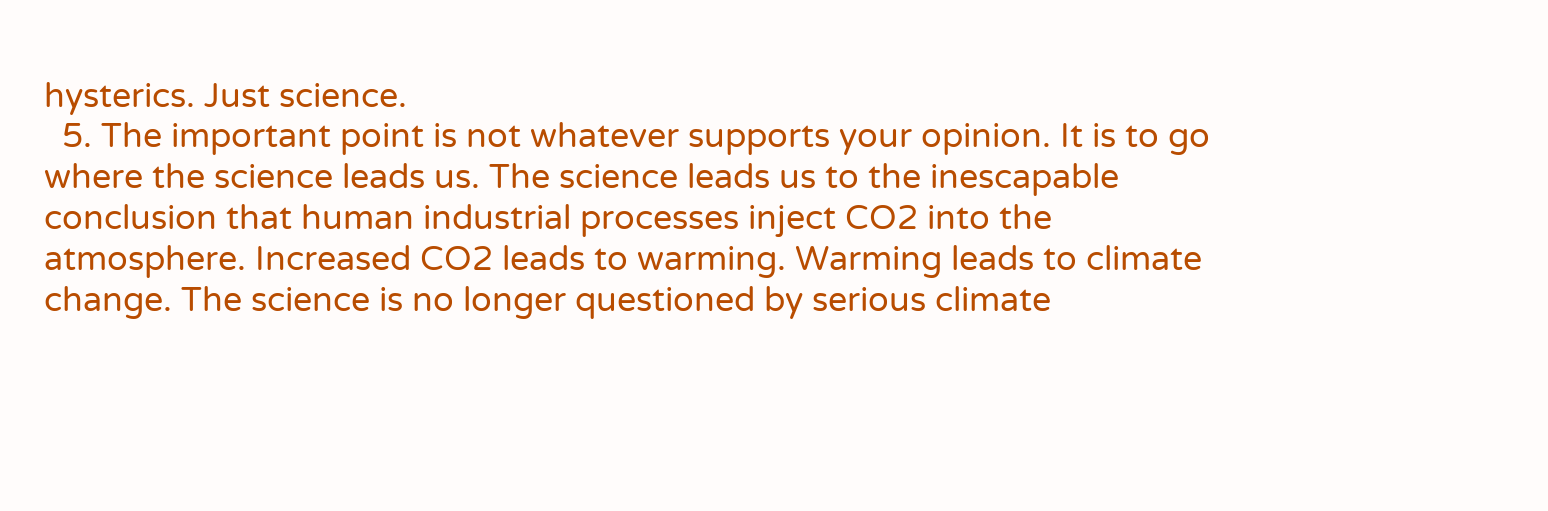hysterics. Just science.
  5. The important point is not whatever supports your opinion. It is to go where the science leads us. The science leads us to the inescapable conclusion that human industrial processes inject CO2 into the atmosphere. Increased CO2 leads to warming. Warming leads to climate change. The science is no longer questioned by serious climate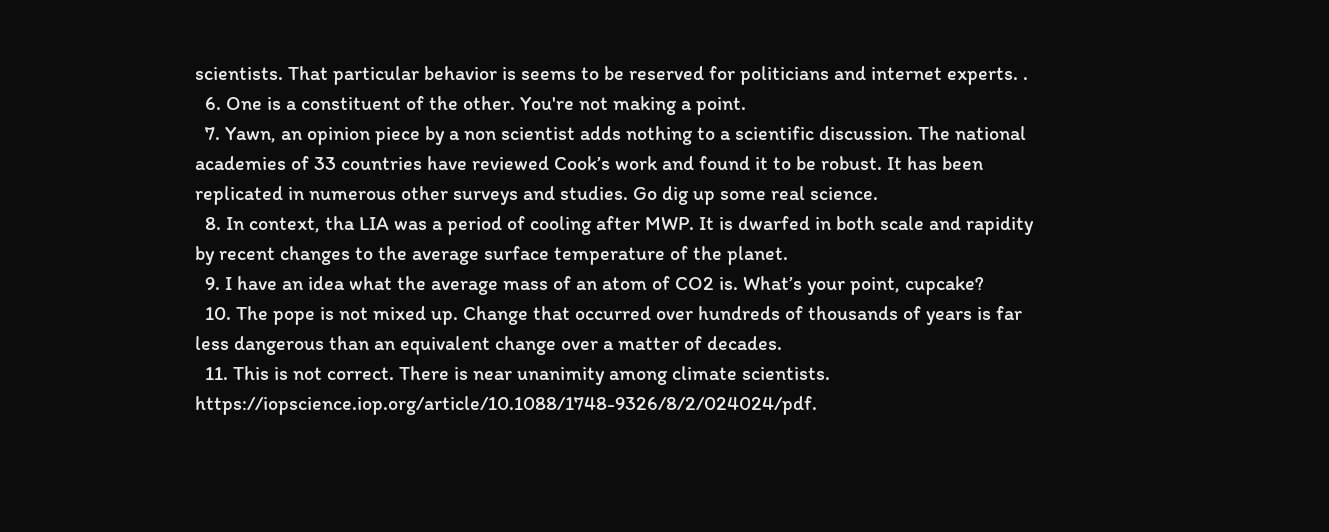scientists. That particular behavior is seems to be reserved for politicians and internet experts. .
  6. One is a constituent of the other. You're not making a point.
  7. Yawn, an opinion piece by a non scientist adds nothing to a scientific discussion. The national academies of 33 countries have reviewed Cook’s work and found it to be robust. It has been replicated in numerous other surveys and studies. Go dig up some real science.
  8. In context, tha LIA was a period of cooling after MWP. It is dwarfed in both scale and rapidity by recent changes to the average surface temperature of the planet.
  9. I have an idea what the average mass of an atom of CO2 is. What’s your point, cupcake?
  10. The pope is not mixed up. Change that occurred over hundreds of thousands of years is far less dangerous than an equivalent change over a matter of decades.
  11. This is not correct. There is near unanimity among climate scientists. https://iopscience.iop.org/article/10.1088/1748-9326/8/2/024024/pdf.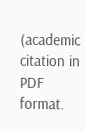(academic citation in PDF format.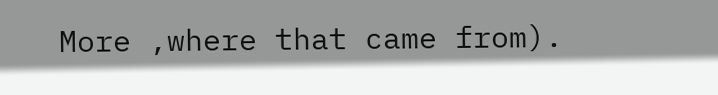More ,where that came from).